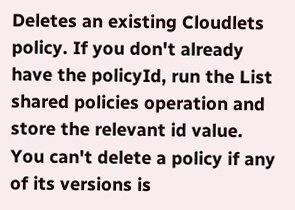Deletes an existing Cloudlets policy. If you don't already have the policyId, run the List shared policies operation and store the relevant id value. You can't delete a policy if any of its versions is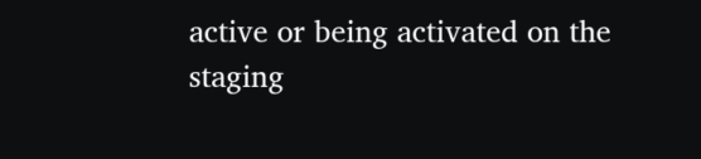active or being activated on the staging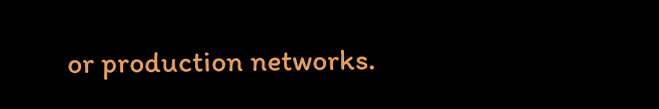or production networks.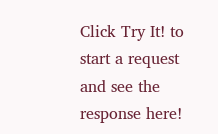Click Try It! to start a request and see the response here!